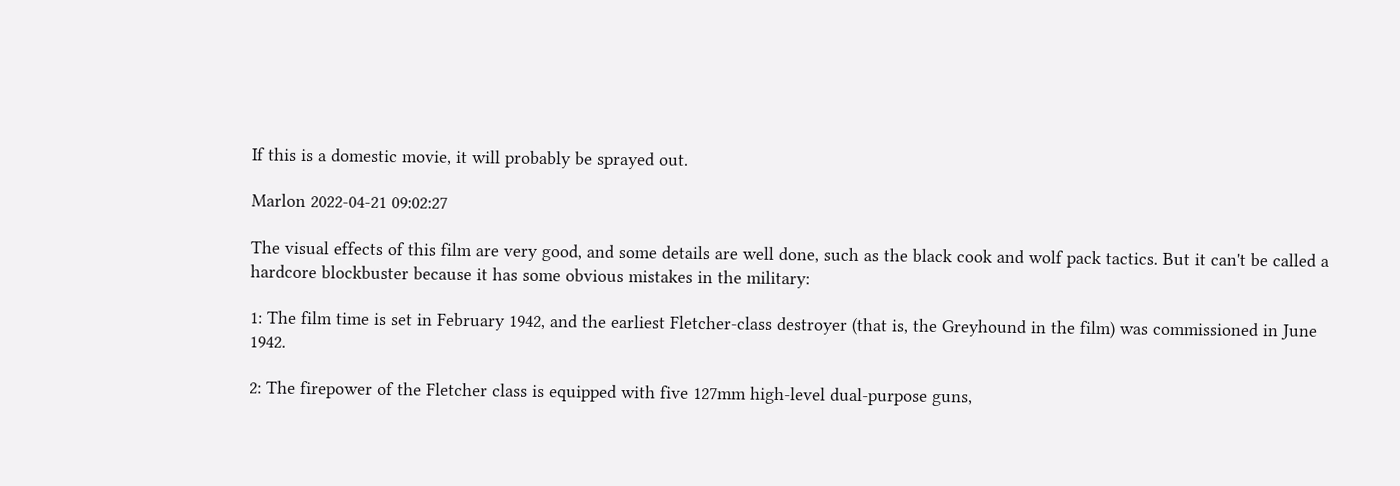If this is a domestic movie, it will probably be sprayed out.

Marlon 2022-04-21 09:02:27

The visual effects of this film are very good, and some details are well done, such as the black cook and wolf pack tactics. But it can't be called a hardcore blockbuster because it has some obvious mistakes in the military:

1: The film time is set in February 1942, and the earliest Fletcher-class destroyer (that is, the Greyhound in the film) was commissioned in June 1942.

2: The firepower of the Fletcher class is equipped with five 127mm high-level dual-purpose guns,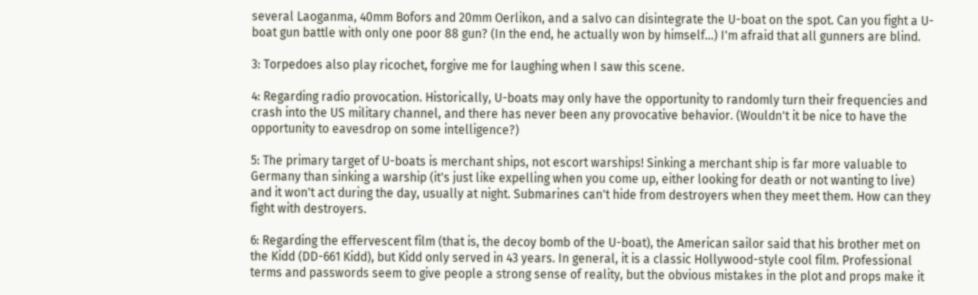several Laoganma, 40mm Bofors and 20mm Oerlikon, and a salvo can disintegrate the U-boat on the spot. Can you fight a U-boat gun battle with only one poor 88 gun? (In the end, he actually won by himself...) I'm afraid that all gunners are blind.

3: Torpedoes also play ricochet, forgive me for laughing when I saw this scene.

4: Regarding radio provocation. Historically, U-boats may only have the opportunity to randomly turn their frequencies and crash into the US military channel, and there has never been any provocative behavior. (Wouldn't it be nice to have the opportunity to eavesdrop on some intelligence?)

5: The primary target of U-boats is merchant ships, not escort warships! Sinking a merchant ship is far more valuable to Germany than sinking a warship (it's just like expelling when you come up, either looking for death or not wanting to live) and it won't act during the day, usually at night. Submarines can't hide from destroyers when they meet them. How can they fight with destroyers.

6: Regarding the effervescent film (that is, the decoy bomb of the U-boat), the American sailor said that his brother met on the Kidd (DD-661 Kidd), but Kidd only served in 43 years. In general, it is a classic Hollywood-style cool film. Professional terms and passwords seem to give people a strong sense of reality, but the obvious mistakes in the plot and props make it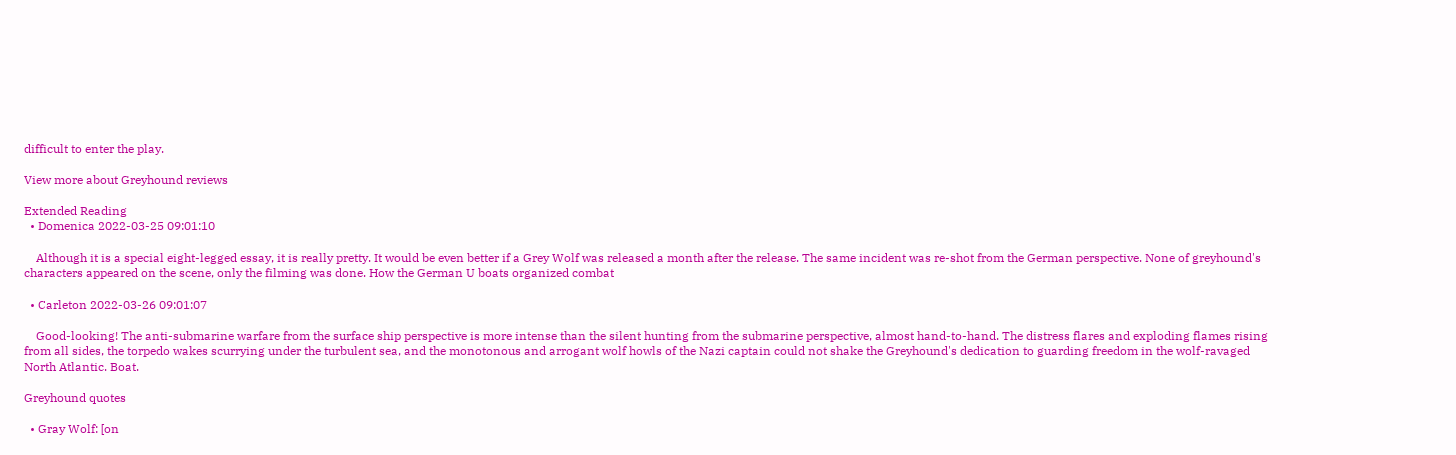difficult to enter the play.

View more about Greyhound reviews

Extended Reading
  • Domenica 2022-03-25 09:01:10

    Although it is a special eight-legged essay, it is really pretty. It would be even better if a Grey Wolf was released a month after the release. The same incident was re-shot from the German perspective. None of greyhound's characters appeared on the scene, only the filming was done. How the German U boats organized combat

  • Carleton 2022-03-26 09:01:07

    Good-looking! The anti-submarine warfare from the surface ship perspective is more intense than the silent hunting from the submarine perspective, almost hand-to-hand. The distress flares and exploding flames rising from all sides, the torpedo wakes scurrying under the turbulent sea, and the monotonous and arrogant wolf howls of the Nazi captain could not shake the Greyhound's dedication to guarding freedom in the wolf-ravaged North Atlantic. Boat.

Greyhound quotes

  • Gray Wolf: [on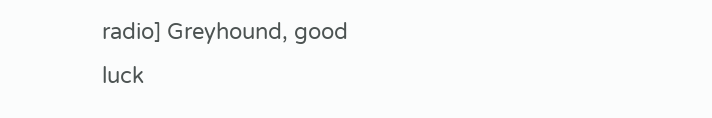radio] Greyhound, good luck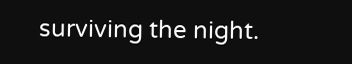surviving the night.